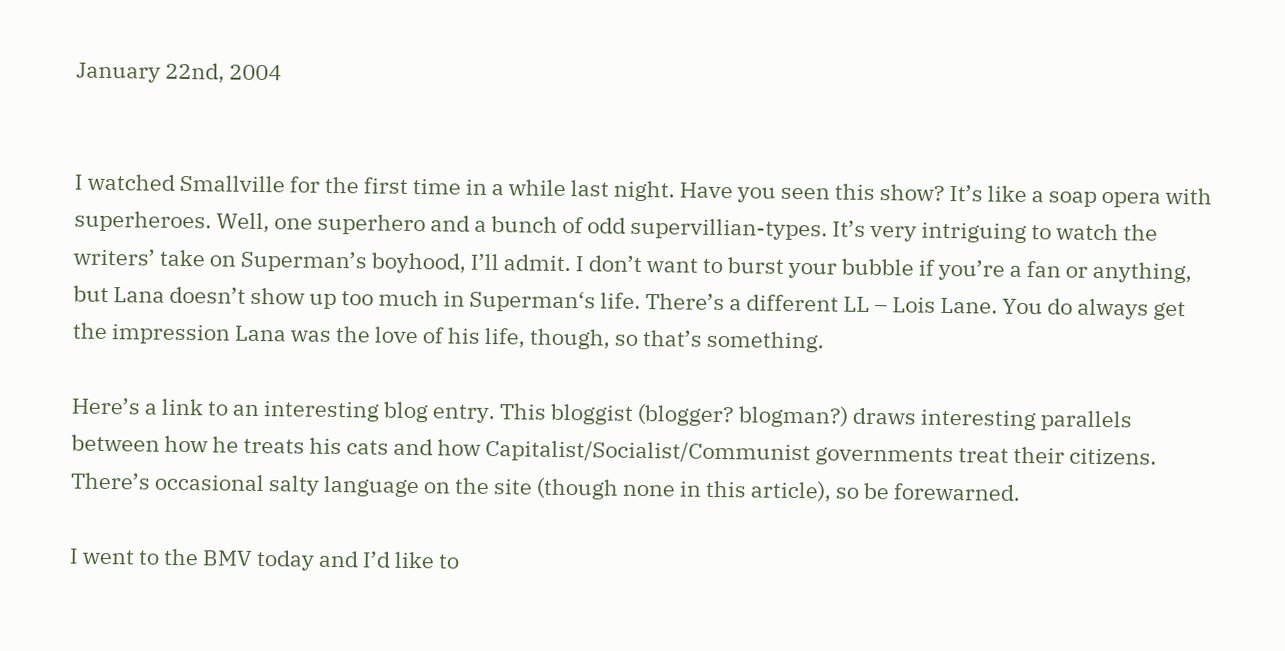January 22nd, 2004


I watched Smallville for the first time in a while last night. Have you seen this show? It’s like a soap opera with superheroes. Well, one superhero and a bunch of odd supervillian-types. It’s very intriguing to watch the writers’ take on Superman’s boyhood, I’ll admit. I don’t want to burst your bubble if you’re a fan or anything, but Lana doesn’t show up too much in Superman‘s life. There’s a different LL – Lois Lane. You do always get the impression Lana was the love of his life, though, so that’s something.

Here’s a link to an interesting blog entry. This bloggist (blogger? blogman?) draws interesting parallels between how he treats his cats and how Capitalist/Socialist/Communist governments treat their citizens. There’s occasional salty language on the site (though none in this article), so be forewarned.

I went to the BMV today and I’d like to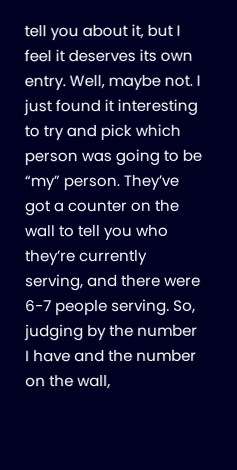tell you about it, but I feel it deserves its own entry. Well, maybe not. I just found it interesting to try and pick which person was going to be “my” person. They’ve got a counter on the wall to tell you who they’re currently serving, and there were 6-7 people serving. So, judging by the number I have and the number on the wall,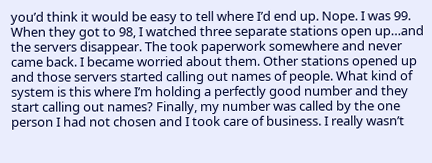you’d think it would be easy to tell where I’d end up. Nope. I was 99. When they got to 98, I watched three separate stations open up…and the servers disappear. The took paperwork somewhere and never came back. I became worried about them. Other stations opened up and those servers started calling out names of people. What kind of system is this where I’m holding a perfectly good number and they start calling out names? Finally, my number was called by the one person I had not chosen and I took care of business. I really wasn’t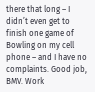there that long – I didn’t even get to finish one game of Bowling on my cell phone – and I have no complaints. Good job, BMV. Work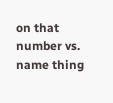on that number vs. name thing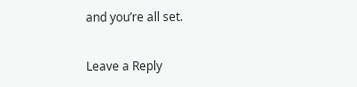and you’re all set.

Leave a Reply